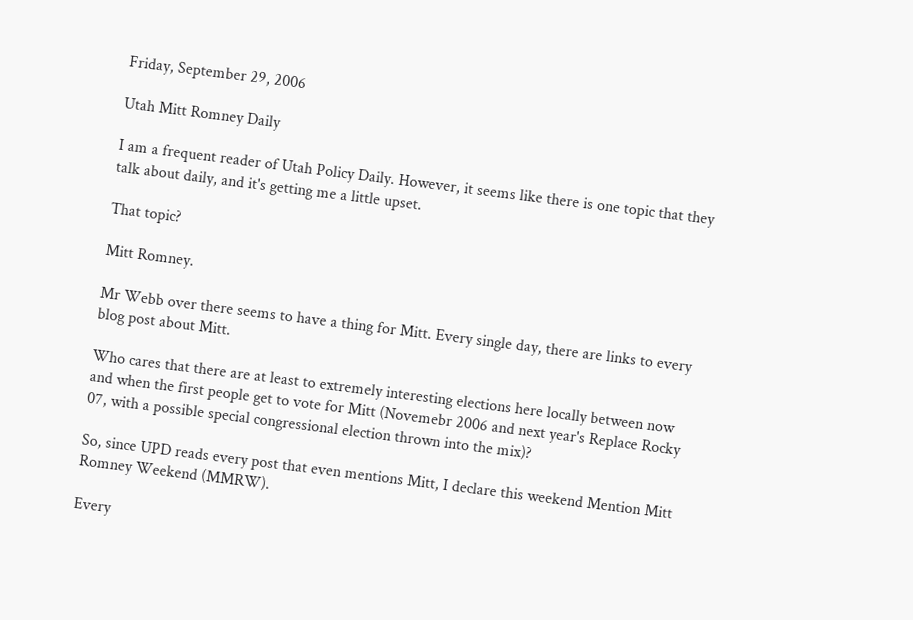Friday, September 29, 2006

Utah Mitt Romney Daily

I am a frequent reader of Utah Policy Daily. However, it seems like there is one topic that they talk about daily, and it's getting me a little upset.

That topic?

Mitt Romney.

Mr Webb over there seems to have a thing for Mitt. Every single day, there are links to every blog post about Mitt.

Who cares that there are at least to extremely interesting elections here locally between now and when the first people get to vote for Mitt (Novemebr 2006 and next year's Replace Rocky 07, with a possible special congressional election thrown into the mix)?

So, since UPD reads every post that even mentions Mitt, I declare this weekend Mention Mitt Romney Weekend (MMRW).

Every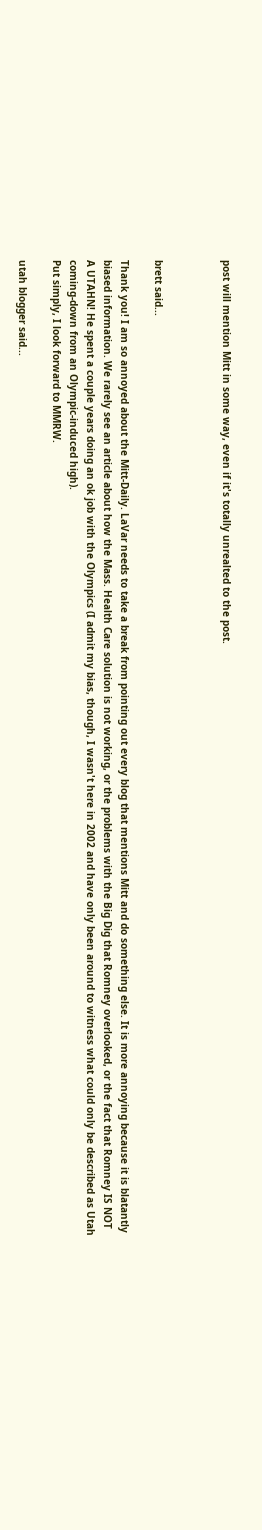post will mention Mitt in some way, even if it's totally unrealted to the post.



brett said...

Thank you! I am so annoyed about the Mitt-Daily. LaVar needs to take a break from pointing out every blog that mentions Mitt and do something else. It is more annoying because it is blatantly biased information. We rarely see an article about how the Mass. Health Care solution is not working, or the problems with the Big Dig that Romney overlooked, or the fact that Romney IS NOT A UTAHN! He spent a couple years doing an ok job with the Olympics (I admit my bias, though, I wasn't here in 2002 and have only been around to witness what could only be described as Utah coming-down from an Olympic-induced high).
Put simply, I look forward to MMRW.

utah blogger said...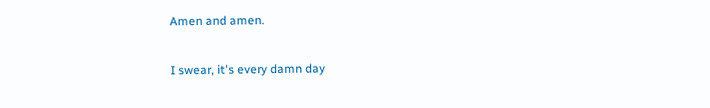Amen and amen.

I swear, it's every damn day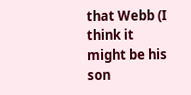that Webb (I think it might be his son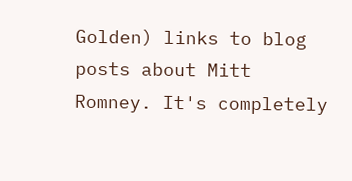Golden) links to blog posts about Mitt Romney. It's completely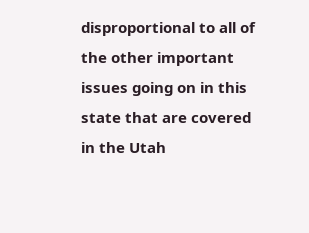disproportional to all of the other important issues going on in this state that are covered in the Utah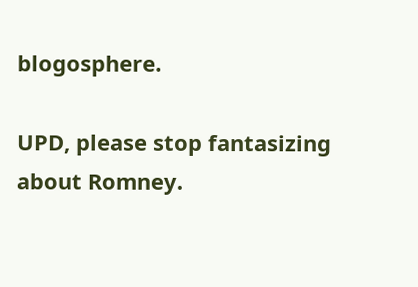blogosphere.

UPD, please stop fantasizing about Romney.